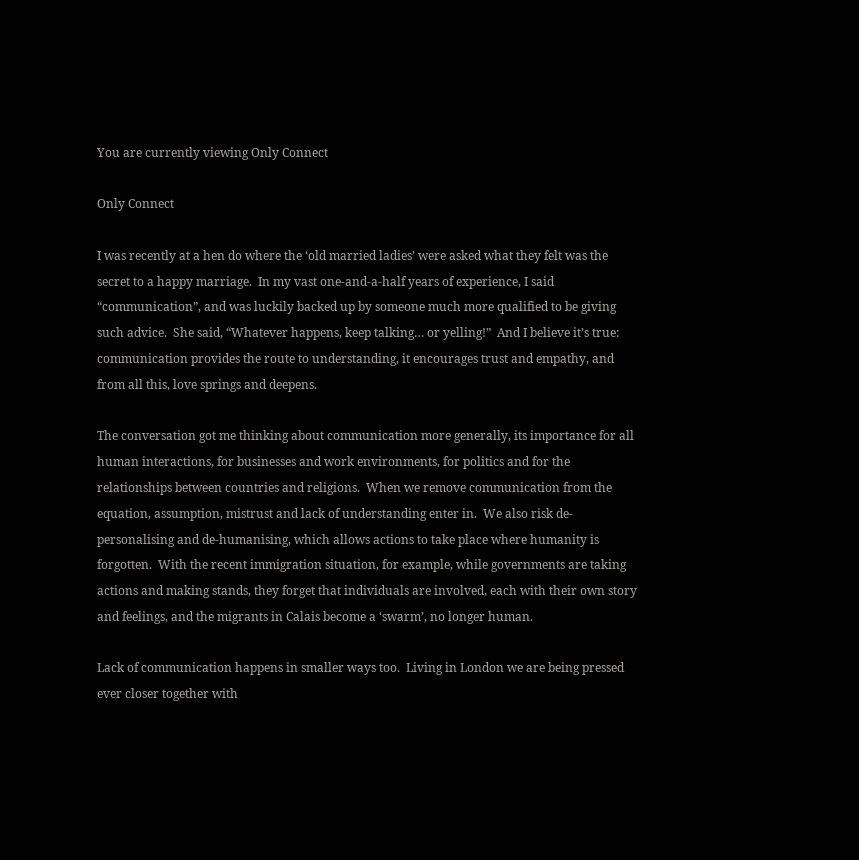You are currently viewing Only Connect

Only Connect

I was recently at a hen do where the ‘old married ladies’ were asked what they felt was the secret to a happy marriage.  In my vast one-and-a-half years of experience, I said “communication”, and was luckily backed up by someone much more qualified to be giving such advice.  She said, “Whatever happens, keep talking… or yelling!”  And I believe it’s true: communication provides the route to understanding, it encourages trust and empathy, and from all this, love springs and deepens.

The conversation got me thinking about communication more generally, its importance for all human interactions, for businesses and work environments, for politics and for the relationships between countries and religions.  When we remove communication from the equation, assumption, mistrust and lack of understanding enter in.  We also risk de-personalising and de-humanising, which allows actions to take place where humanity is forgotten.  With the recent immigration situation, for example, while governments are taking actions and making stands, they forget that individuals are involved, each with their own story and feelings, and the migrants in Calais become a ‘swarm’, no longer human.

Lack of communication happens in smaller ways too.  Living in London we are being pressed ever closer together with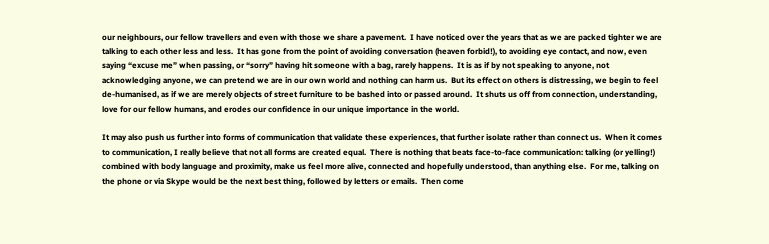our neighbours, our fellow travellers and even with those we share a pavement.  I have noticed over the years that as we are packed tighter we are talking to each other less and less.  It has gone from the point of avoiding conversation (heaven forbid!), to avoiding eye contact, and now, even saying “excuse me” when passing, or “sorry” having hit someone with a bag, rarely happens.  It is as if by not speaking to anyone, not acknowledging anyone, we can pretend we are in our own world and nothing can harm us.  But its effect on others is distressing, we begin to feel de-humanised, as if we are merely objects of street furniture to be bashed into or passed around.  It shuts us off from connection, understanding, love for our fellow humans, and erodes our confidence in our unique importance in the world.

It may also push us further into forms of communication that validate these experiences, that further isolate rather than connect us.  When it comes to communication, I really believe that not all forms are created equal.  There is nothing that beats face-to-face communication: talking (or yelling!) combined with body language and proximity, make us feel more alive, connected and hopefully understood, than anything else.  For me, talking on the phone or via Skype would be the next best thing, followed by letters or emails.  Then come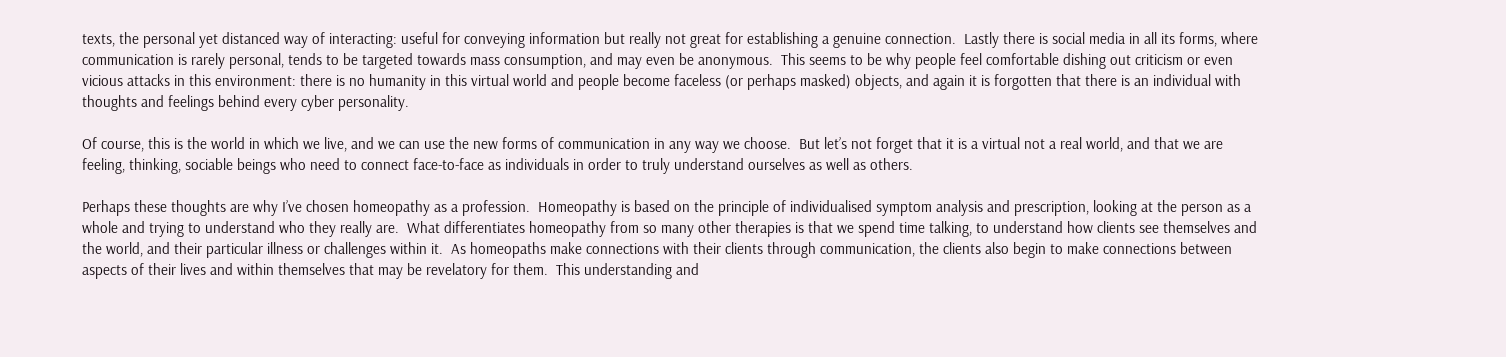texts, the personal yet distanced way of interacting: useful for conveying information but really not great for establishing a genuine connection.  Lastly there is social media in all its forms, where communication is rarely personal, tends to be targeted towards mass consumption, and may even be anonymous.  This seems to be why people feel comfortable dishing out criticism or even vicious attacks in this environment: there is no humanity in this virtual world and people become faceless (or perhaps masked) objects, and again it is forgotten that there is an individual with thoughts and feelings behind every cyber personality.

Of course, this is the world in which we live, and we can use the new forms of communication in any way we choose.  But let’s not forget that it is a virtual not a real world, and that we are feeling, thinking, sociable beings who need to connect face-to-face as individuals in order to truly understand ourselves as well as others.

Perhaps these thoughts are why I’ve chosen homeopathy as a profession.  Homeopathy is based on the principle of individualised symptom analysis and prescription, looking at the person as a whole and trying to understand who they really are.  What differentiates homeopathy from so many other therapies is that we spend time talking, to understand how clients see themselves and the world, and their particular illness or challenges within it.  As homeopaths make connections with their clients through communication, the clients also begin to make connections between aspects of their lives and within themselves that may be revelatory for them.  This understanding and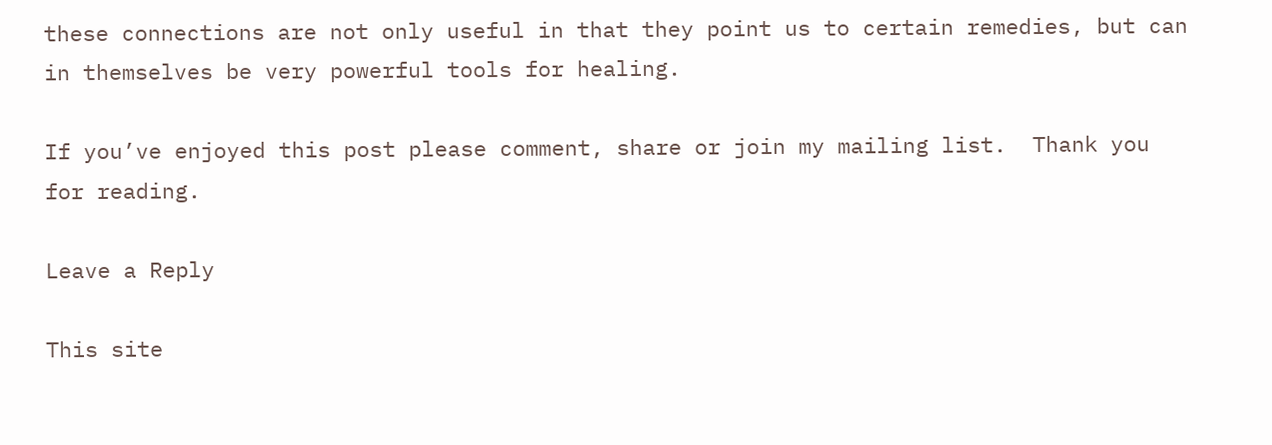these connections are not only useful in that they point us to certain remedies, but can in themselves be very powerful tools for healing.

If you’ve enjoyed this post please comment, share or join my mailing list.  Thank you for reading.

Leave a Reply

This site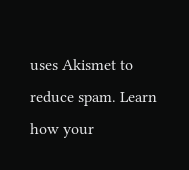uses Akismet to reduce spam. Learn how your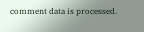comment data is processed.